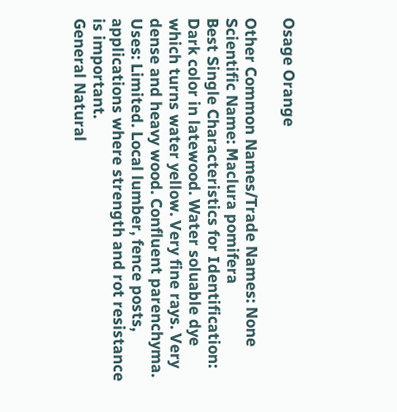Osage Orange

Other Common Names/Trade Names: None
Scientific Name: Maclura pomifera
Best Single Characteristics for Identification:
Dark color in latewood. Water soluable dye which turns water yellow. Very fine rays. Very dense and heavy wood. Confluent parenchyma.
Uses: Limited. Local lumber, fence posts, applications where strength and rot resistance is important.
General Natural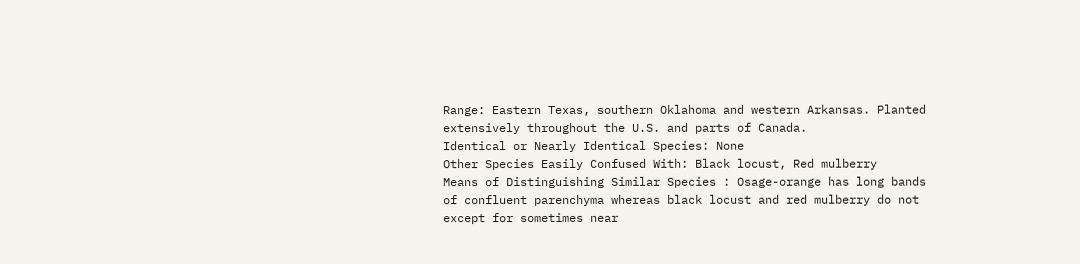Range: Eastern Texas, southern Oklahoma and western Arkansas. Planted extensively throughout the U.S. and parts of Canada.
Identical or Nearly Identical Species: None
Other Species Easily Confused With: Black locust, Red mulberry
Means of Distinguishing Similar Species : Osage-orange has long bands of confluent parenchyma whereas black locust and red mulberry do not except for sometimes near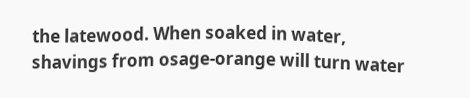the latewood. When soaked in water, shavings from osage-orange will turn water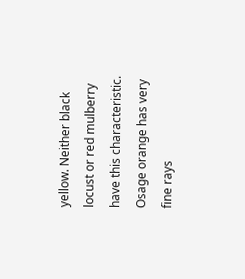yellow. Neither black locust or red mulberry have this characteristic. Osage orange has very fine rays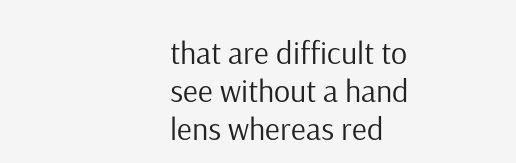that are difficult to see without a hand lens whereas red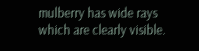mulberry has wide rays which are clearly visible.